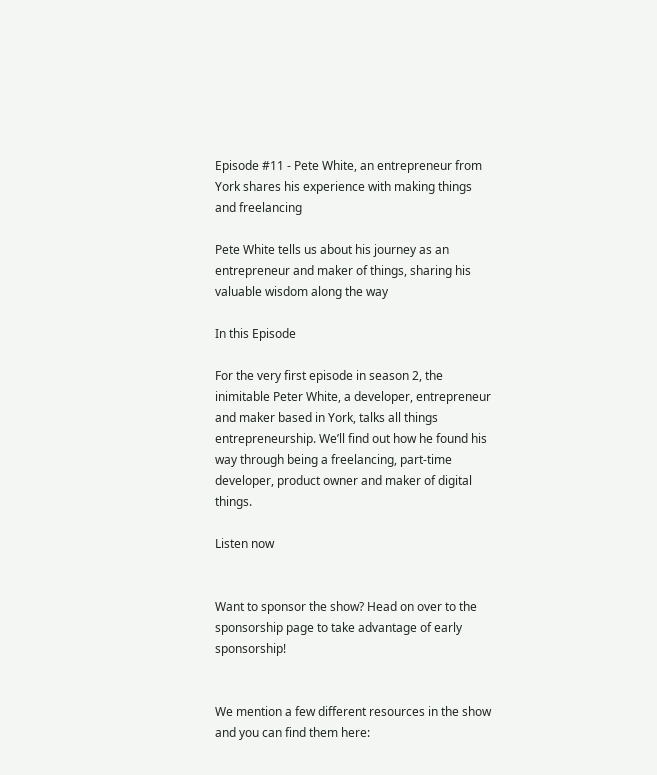Episode #11 - Pete White, an entrepreneur from York shares his experience with making things and freelancing

Pete White tells us about his journey as an entrepreneur and maker of things, sharing his valuable wisdom along the way

In this Episode

For the very first episode in season 2, the inimitable Peter White, a developer, entrepreneur and maker based in York, talks all things entrepreneurship. We’ll find out how he found his way through being a freelancing, part-time developer, product owner and maker of digital things.

Listen now


Want to sponsor the show? Head on over to the sponsorship page to take advantage of early sponsorship!


We mention a few different resources in the show and you can find them here: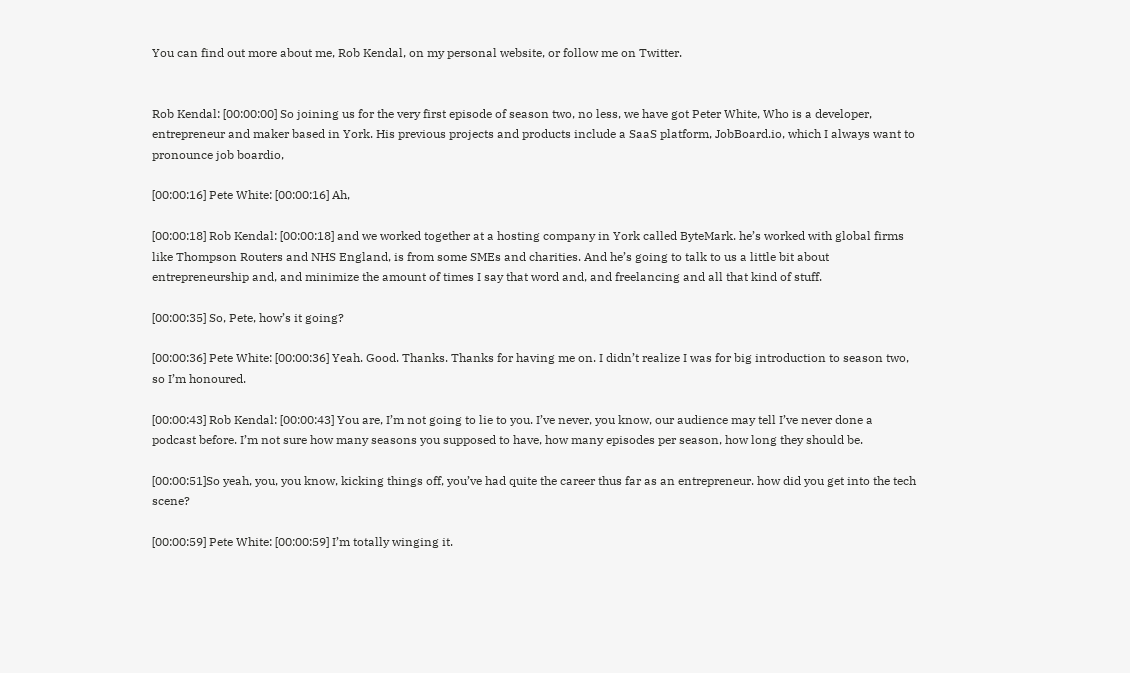You can find out more about me, Rob Kendal, on my personal website, or follow me on Twitter.


Rob Kendal: [00:00:00] So joining us for the very first episode of season two, no less, we have got Peter White, Who is a developer, entrepreneur and maker based in York. His previous projects and products include a SaaS platform, JobBoard.io, which I always want to pronounce job boardio,

[00:00:16] Pete White: [00:00:16] Ah,

[00:00:18] Rob Kendal: [00:00:18] and we worked together at a hosting company in York called ByteMark. he’s worked with global firms like Thompson Routers and NHS England, is from some SMEs and charities. And he’s going to talk to us a little bit about entrepreneurship and, and minimize the amount of times I say that word and, and freelancing and all that kind of stuff.

[00:00:35] So, Pete, how’s it going?

[00:00:36] Pete White: [00:00:36] Yeah. Good. Thanks. Thanks for having me on. I didn’t realize I was for big introduction to season two, so I’m honoured.

[00:00:43] Rob Kendal: [00:00:43] You are, I’m not going to lie to you. I’ve never, you know, our audience may tell I’ve never done a podcast before. I’m not sure how many seasons you supposed to have, how many episodes per season, how long they should be.

[00:00:51]So yeah, you, you know, kicking things off, you’ve had quite the career thus far as an entrepreneur. how did you get into the tech scene?

[00:00:59] Pete White: [00:00:59] I’m totally winging it.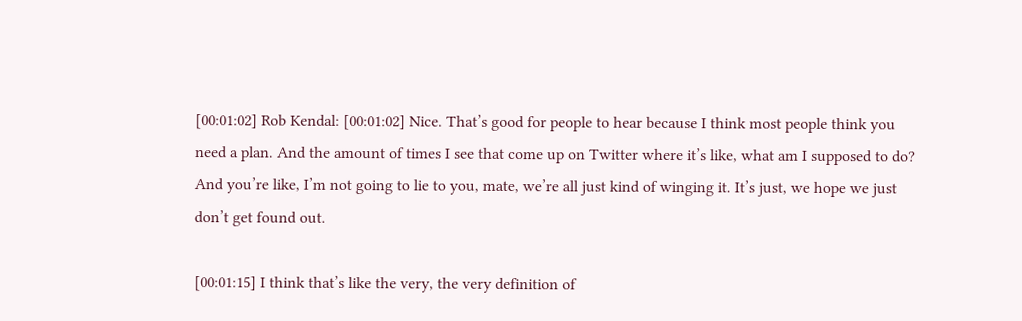[00:01:02] Rob Kendal: [00:01:02] Nice. That’s good for people to hear because I think most people think you need a plan. And the amount of times I see that come up on Twitter where it’s like, what am I supposed to do? And you’re like, I’m not going to lie to you, mate, we’re all just kind of winging it. It’s just, we hope we just don’t get found out.

[00:01:15] I think that’s like the very, the very definition of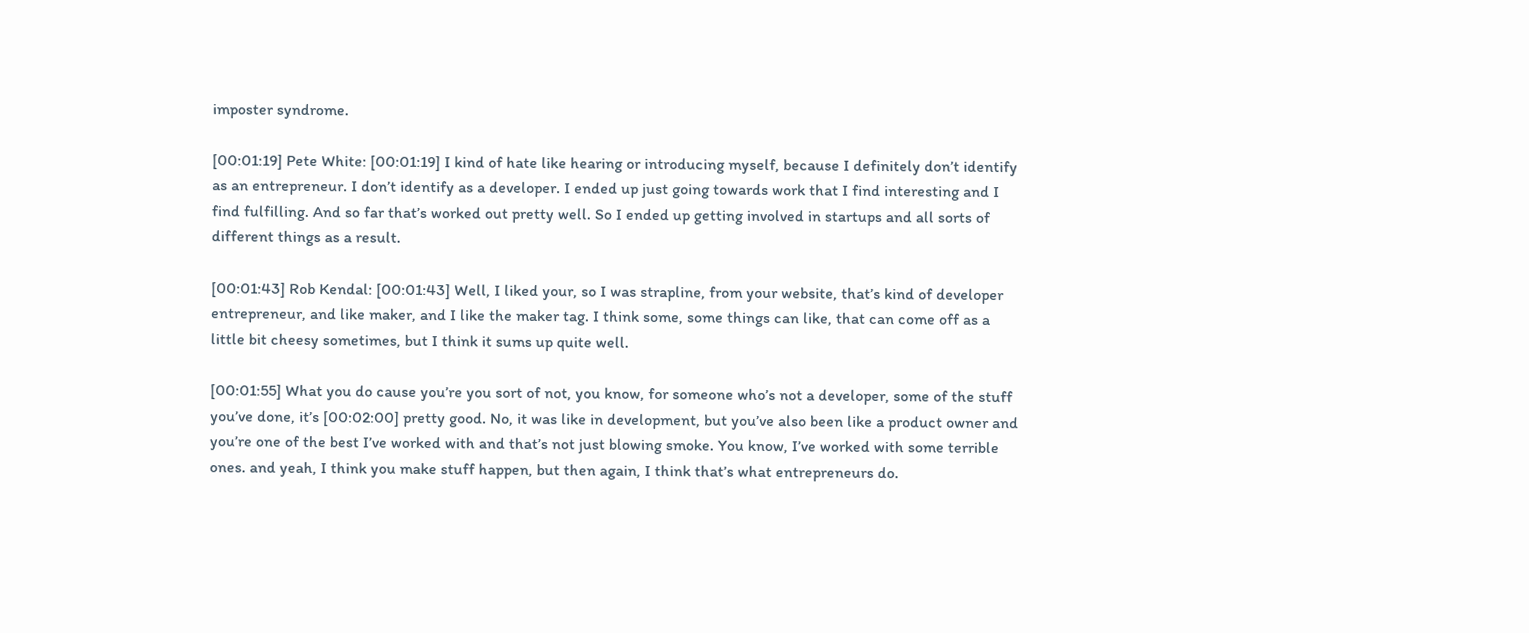imposter syndrome.

[00:01:19] Pete White: [00:01:19] I kind of hate like hearing or introducing myself, because I definitely don’t identify as an entrepreneur. I don’t identify as a developer. I ended up just going towards work that I find interesting and I find fulfilling. And so far that’s worked out pretty well. So I ended up getting involved in startups and all sorts of different things as a result.

[00:01:43] Rob Kendal: [00:01:43] Well, I liked your, so I was strapline, from your website, that’s kind of developer entrepreneur, and like maker, and I like the maker tag. I think some, some things can like, that can come off as a little bit cheesy sometimes, but I think it sums up quite well.

[00:01:55] What you do cause you’re you sort of not, you know, for someone who’s not a developer, some of the stuff you’ve done, it’s [00:02:00] pretty good. No, it was like in development, but you’ve also been like a product owner and you’re one of the best I’ve worked with and that’s not just blowing smoke. You know, I’ve worked with some terrible ones. and yeah, I think you make stuff happen, but then again, I think that’s what entrepreneurs do.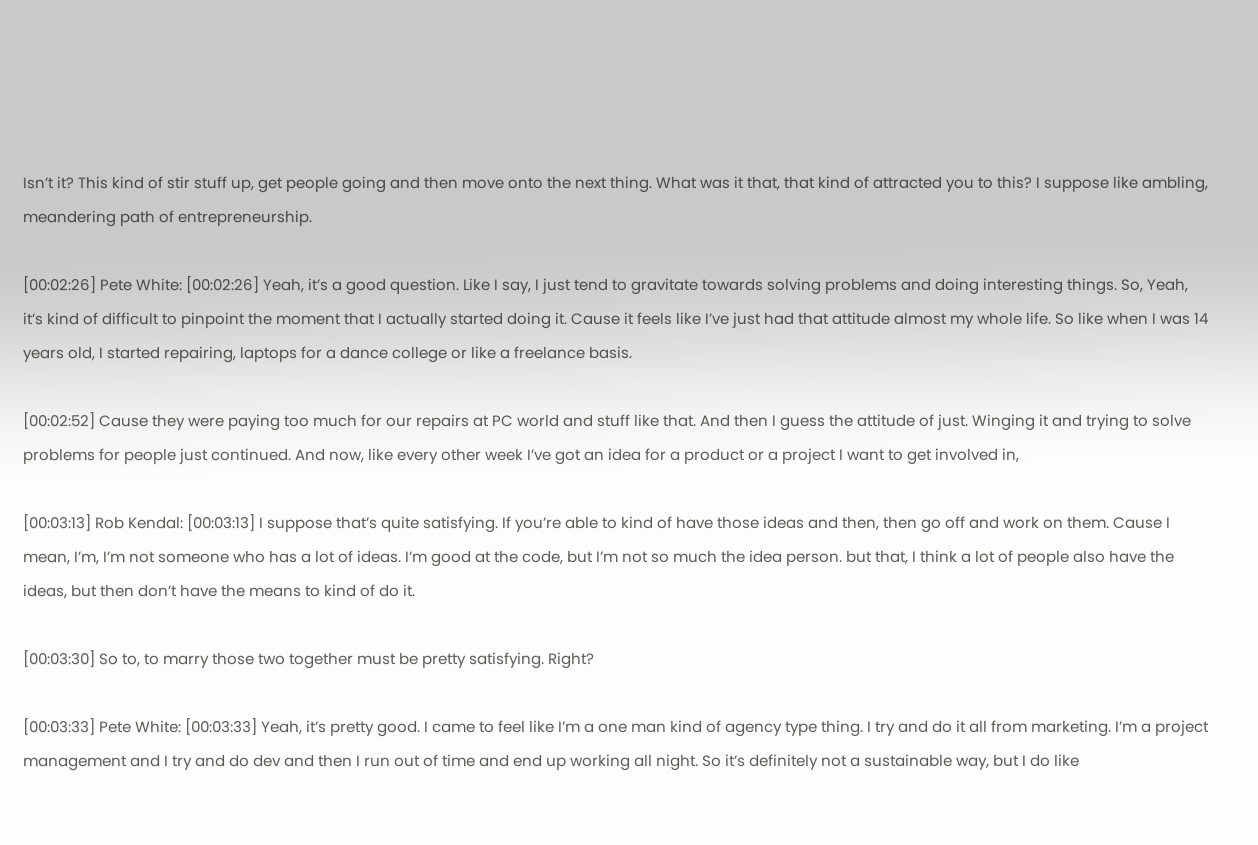Isn’t it? This kind of stir stuff up, get people going and then move onto the next thing. What was it that, that kind of attracted you to this? I suppose like ambling, meandering path of entrepreneurship.

[00:02:26] Pete White: [00:02:26] Yeah, it’s a good question. Like I say, I just tend to gravitate towards solving problems and doing interesting things. So, Yeah, it’s kind of difficult to pinpoint the moment that I actually started doing it. Cause it feels like I’ve just had that attitude almost my whole life. So like when I was 14 years old, I started repairing, laptops for a dance college or like a freelance basis.

[00:02:52] Cause they were paying too much for our repairs at PC world and stuff like that. And then I guess the attitude of just. Winging it and trying to solve problems for people just continued. And now, like every other week I’ve got an idea for a product or a project I want to get involved in,

[00:03:13] Rob Kendal: [00:03:13] I suppose that’s quite satisfying. If you’re able to kind of have those ideas and then, then go off and work on them. Cause I mean, I’m, I’m not someone who has a lot of ideas. I’m good at the code, but I’m not so much the idea person. but that, I think a lot of people also have the ideas, but then don’t have the means to kind of do it.

[00:03:30] So to, to marry those two together must be pretty satisfying. Right?

[00:03:33] Pete White: [00:03:33] Yeah, it’s pretty good. I came to feel like I’m a one man kind of agency type thing. I try and do it all from marketing. I’m a project management and I try and do dev and then I run out of time and end up working all night. So it’s definitely not a sustainable way, but I do like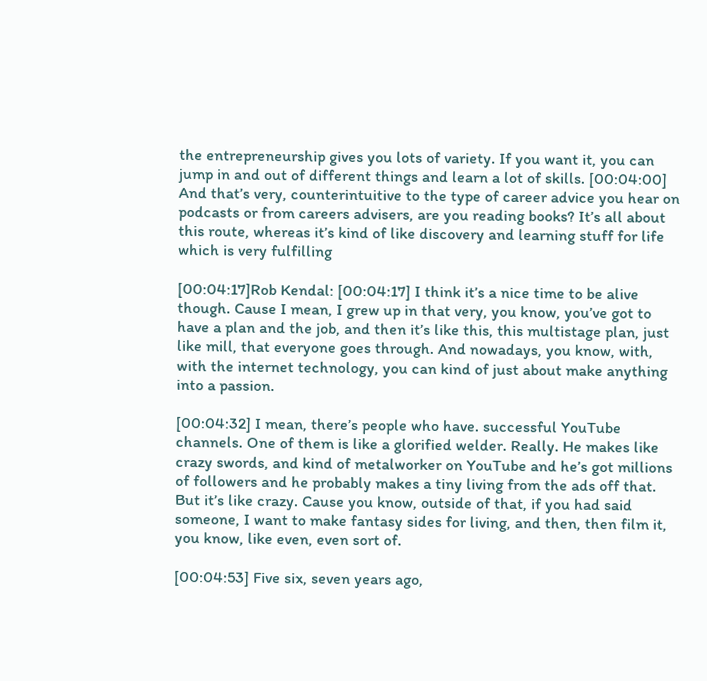the entrepreneurship gives you lots of variety. If you want it, you can jump in and out of different things and learn a lot of skills. [00:04:00] And that’s very, counterintuitive to the type of career advice you hear on podcasts or from careers advisers, are you reading books? It’s all about this route, whereas it’s kind of like discovery and learning stuff for life which is very fulfilling

[00:04:17]Rob Kendal: [00:04:17] I think it’s a nice time to be alive though. Cause I mean, I grew up in that very, you know, you’ve got to have a plan and the job, and then it’s like this, this multistage plan, just like mill, that everyone goes through. And nowadays, you know, with, with the internet technology, you can kind of just about make anything into a passion.

[00:04:32] I mean, there’s people who have. successful YouTube channels. One of them is like a glorified welder. Really. He makes like crazy swords, and kind of metalworker on YouTube and he’s got millions of followers and he probably makes a tiny living from the ads off that. But it’s like crazy. Cause you know, outside of that, if you had said someone, I want to make fantasy sides for living, and then, then film it, you know, like even, even sort of.

[00:04:53] Five six, seven years ago,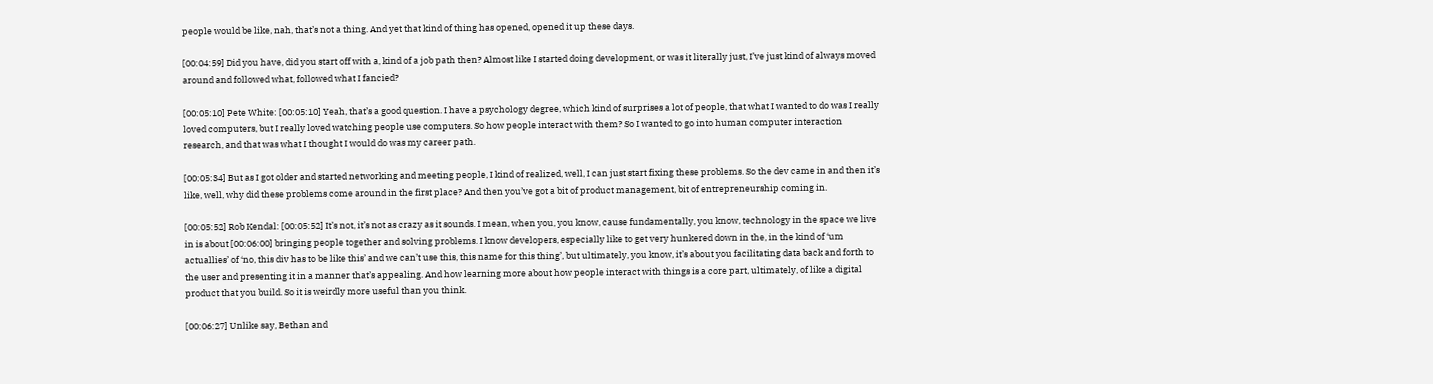people would be like, nah, that’s not a thing. And yet that kind of thing has opened, opened it up these days.

[00:04:59] Did you have, did you start off with a, kind of a job path then? Almost like I started doing development, or was it literally just, I’ve just kind of always moved around and followed what, followed what I fancied?

[00:05:10] Pete White: [00:05:10] Yeah, that’s a good question. I have a psychology degree, which kind of surprises a lot of people, that what I wanted to do was I really loved computers, but I really loved watching people use computers. So how people interact with them? So I wanted to go into human computer interaction research, and that was what I thought I would do was my career path.

[00:05:34] But as I got older and started networking and meeting people, I kind of realized, well, I can just start fixing these problems. So the dev came in and then it’s like, well, why did these problems come around in the first place? And then you’ve got a bit of product management, bit of entrepreneurship coming in.

[00:05:52] Rob Kendal: [00:05:52] It’s not, it’s not as crazy as it sounds. I mean, when you, you know, cause fundamentally, you know, technology in the space we live in is about [00:06:00] bringing people together and solving problems. I know developers, especially like to get very hunkered down in the, in the kind of ‘um actuallies’ of ‘no, this div has to be like this’ and we can’t use this, this name for this thing’, but ultimately, you know, it’s about you facilitating data back and forth to the user and presenting it in a manner that’s appealing. And how learning more about how people interact with things is a core part, ultimately, of like a digital product that you build. So it is weirdly more useful than you think.

[00:06:27] Unlike say, Bethan and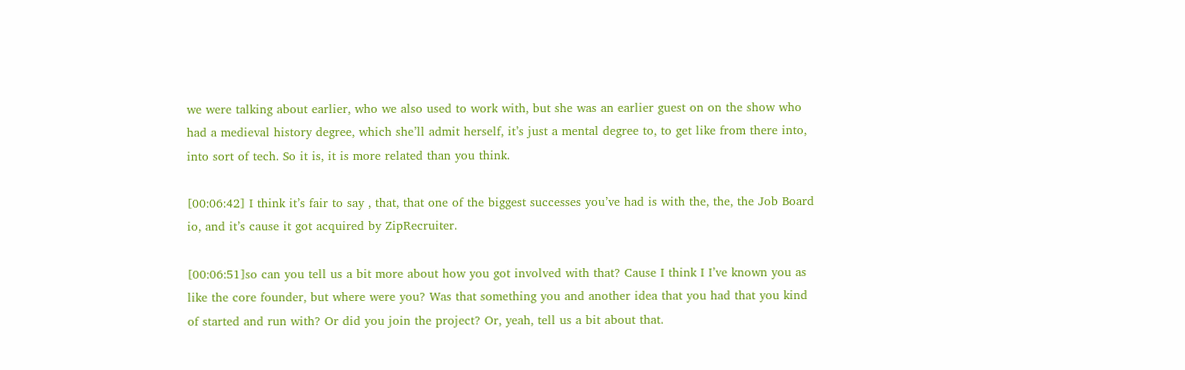we were talking about earlier, who we also used to work with, but she was an earlier guest on on the show who had a medieval history degree, which she’ll admit herself, it’s just a mental degree to, to get like from there into, into sort of tech. So it is, it is more related than you think.

[00:06:42] I think it’s fair to say , that, that one of the biggest successes you’ve had is with the, the, the Job Board io, and it’s cause it got acquired by ZipRecruiter.

[00:06:51]so can you tell us a bit more about how you got involved with that? Cause I think I I’ve known you as like the core founder, but where were you? Was that something you and another idea that you had that you kind of started and run with? Or did you join the project? Or, yeah, tell us a bit about that.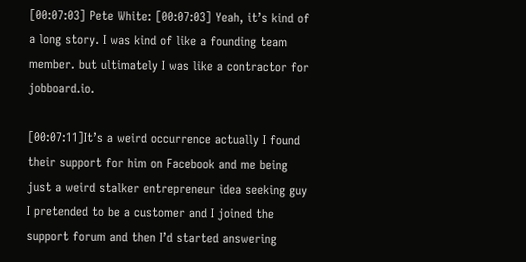[00:07:03] Pete White: [00:07:03] Yeah, it’s kind of a long story. I was kind of like a founding team member. but ultimately I was like a contractor for jobboard.io.

[00:07:11]It’s a weird occurrence actually I found their support for him on Facebook and me being just a weird stalker entrepreneur idea seeking guy I pretended to be a customer and I joined the support forum and then I’d started answering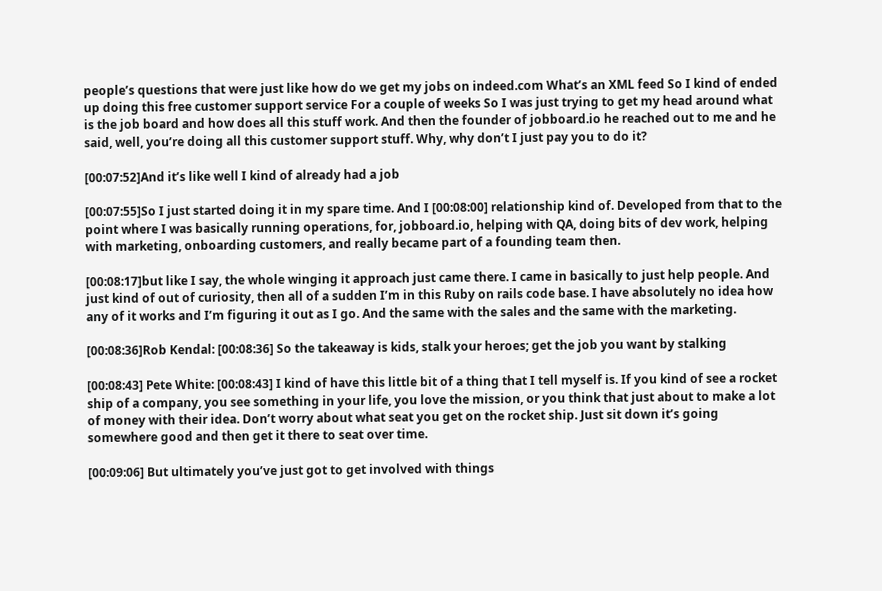people’s questions that were just like how do we get my jobs on indeed.com What’s an XML feed So I kind of ended up doing this free customer support service For a couple of weeks So I was just trying to get my head around what is the job board and how does all this stuff work. And then the founder of jobboard.io he reached out to me and he said, well, you’re doing all this customer support stuff. Why, why don’t I just pay you to do it?

[00:07:52]And it’s like well I kind of already had a job

[00:07:55]So I just started doing it in my spare time. And I [00:08:00] relationship kind of. Developed from that to the point where I was basically running operations, for, jobboard.io, helping with QA, doing bits of dev work, helping with marketing, onboarding customers, and really became part of a founding team then.

[00:08:17]but like I say, the whole winging it approach just came there. I came in basically to just help people. And just kind of out of curiosity, then all of a sudden I’m in this Ruby on rails code base. I have absolutely no idea how any of it works and I’m figuring it out as I go. And the same with the sales and the same with the marketing.

[00:08:36]Rob Kendal: [00:08:36] So the takeaway is kids, stalk your heroes; get the job you want by stalking

[00:08:43] Pete White: [00:08:43] I kind of have this little bit of a thing that I tell myself is. If you kind of see a rocket ship of a company, you see something in your life, you love the mission, or you think that just about to make a lot of money with their idea. Don’t worry about what seat you get on the rocket ship. Just sit down it’s going somewhere good and then get it there to seat over time.

[00:09:06] But ultimately you’ve just got to get involved with things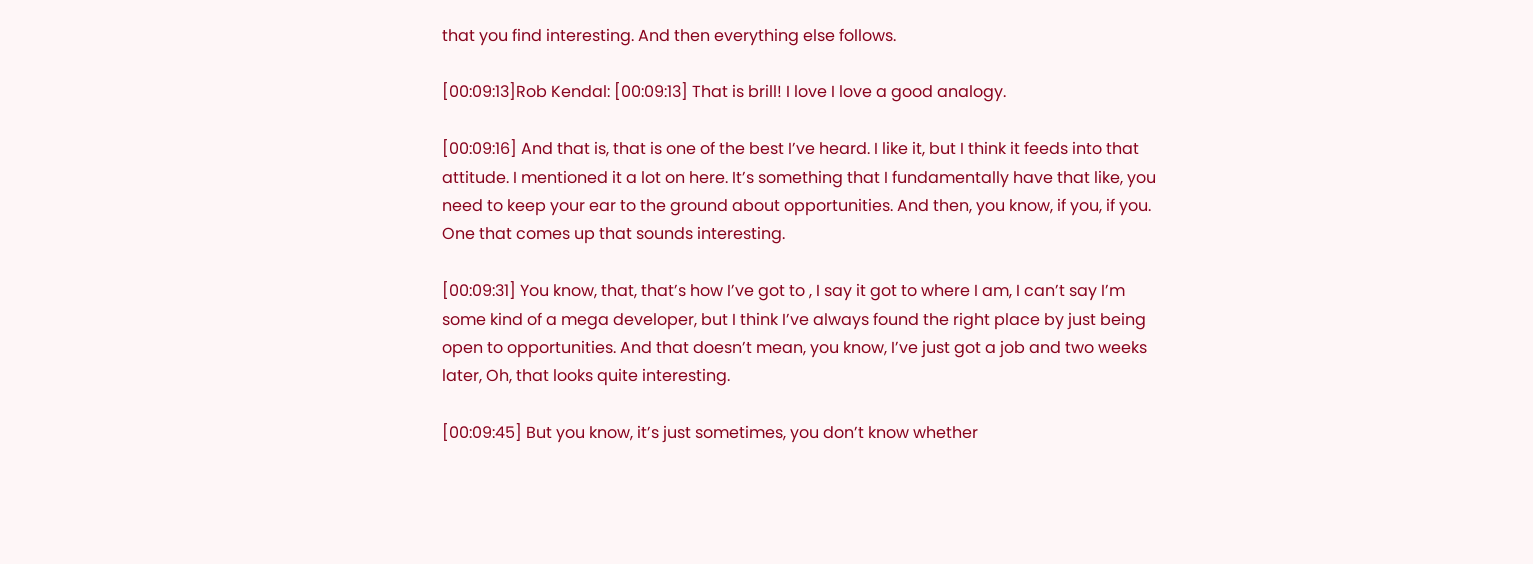that you find interesting. And then everything else follows.

[00:09:13]Rob Kendal: [00:09:13] That is brill! I love I love a good analogy.

[00:09:16] And that is, that is one of the best I’ve heard. I like it, but I think it feeds into that attitude. I mentioned it a lot on here. It’s something that I fundamentally have that like, you need to keep your ear to the ground about opportunities. And then, you know, if you, if you. One that comes up that sounds interesting.

[00:09:31] You know, that, that’s how I’ve got to , I say it got to where I am, I can’t say I’m some kind of a mega developer, but I think I’ve always found the right place by just being open to opportunities. And that doesn’t mean, you know, I’ve just got a job and two weeks later, Oh, that looks quite interesting.

[00:09:45] But you know, it’s just sometimes, you don’t know whether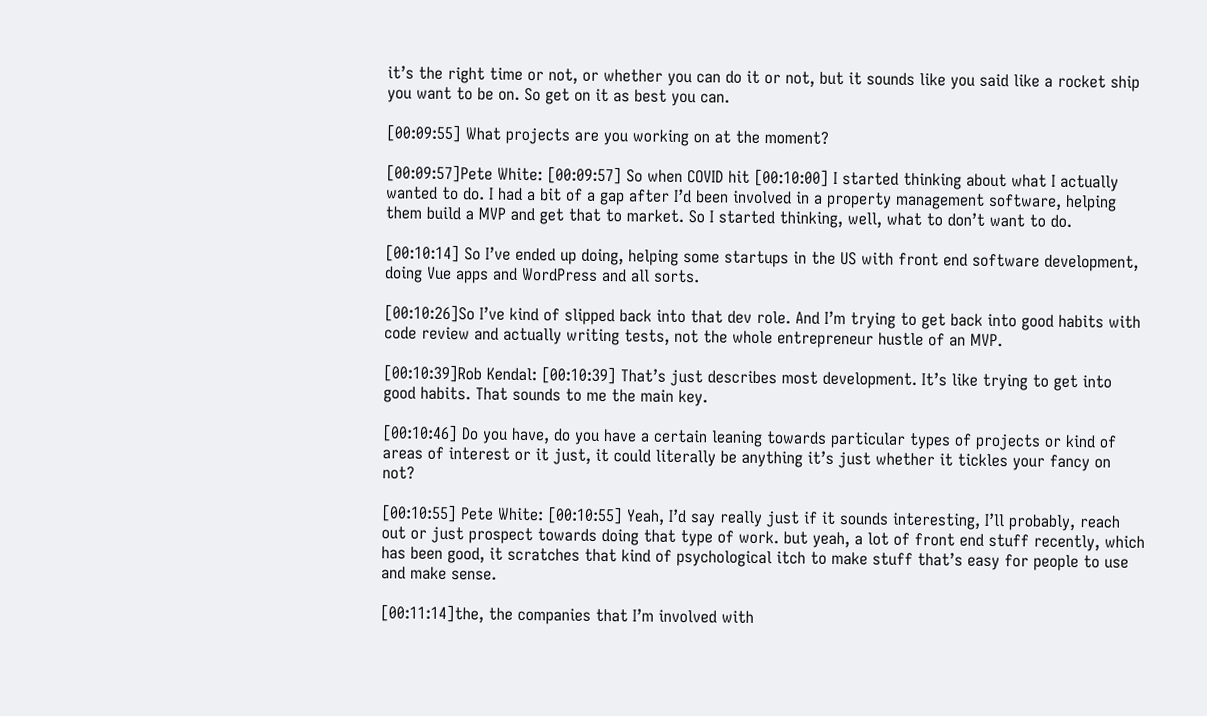it’s the right time or not, or whether you can do it or not, but it sounds like you said like a rocket ship you want to be on. So get on it as best you can.

[00:09:55] What projects are you working on at the moment?

[00:09:57]Pete White: [00:09:57] So when COVID hit [00:10:00] I started thinking about what I actually wanted to do. I had a bit of a gap after I’d been involved in a property management software, helping them build a MVP and get that to market. So I started thinking, well, what to don’t want to do.

[00:10:14] So I’ve ended up doing, helping some startups in the US with front end software development, doing Vue apps and WordPress and all sorts.

[00:10:26]So I’ve kind of slipped back into that dev role. And I’m trying to get back into good habits with code review and actually writing tests, not the whole entrepreneur hustle of an MVP.

[00:10:39]Rob Kendal: [00:10:39] That’s just describes most development. It’s like trying to get into good habits. That sounds to me the main key.

[00:10:46] Do you have, do you have a certain leaning towards particular types of projects or kind of areas of interest or it just, it could literally be anything it’s just whether it tickles your fancy on not?

[00:10:55] Pete White: [00:10:55] Yeah, I’d say really just if it sounds interesting, I’ll probably, reach out or just prospect towards doing that type of work. but yeah, a lot of front end stuff recently, which has been good, it scratches that kind of psychological itch to make stuff that’s easy for people to use and make sense.

[00:11:14]the, the companies that I’m involved with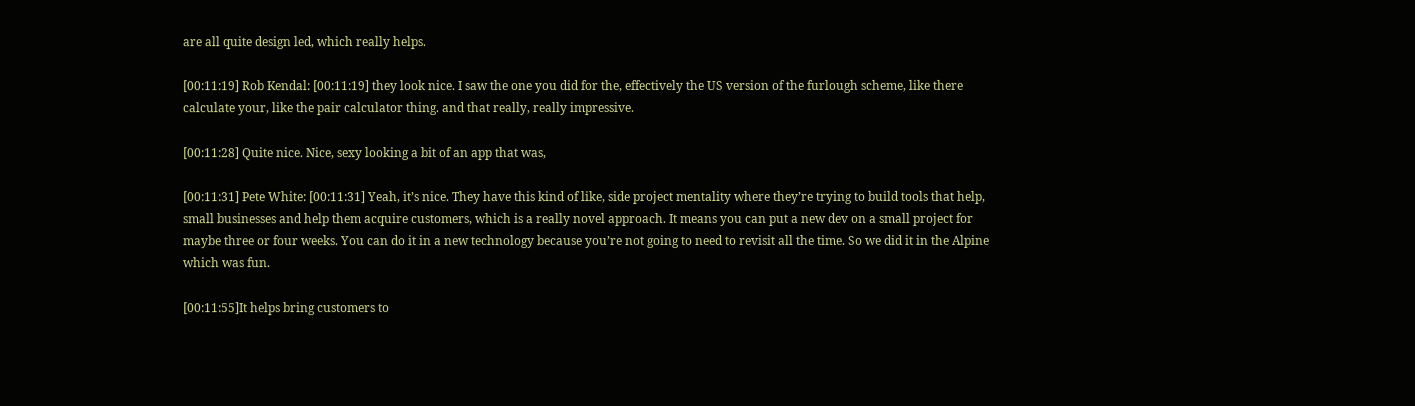are all quite design led, which really helps.

[00:11:19] Rob Kendal: [00:11:19] they look nice. I saw the one you did for the, effectively the US version of the furlough scheme, like there calculate your, like the pair calculator thing. and that really, really impressive.

[00:11:28] Quite nice. Nice, sexy looking a bit of an app that was,

[00:11:31] Pete White: [00:11:31] Yeah, it’s nice. They have this kind of like, side project mentality where they’re trying to build tools that help, small businesses and help them acquire customers, which is a really novel approach. It means you can put a new dev on a small project for maybe three or four weeks. You can do it in a new technology because you’re not going to need to revisit all the time. So we did it in the Alpine which was fun.

[00:11:55]It helps bring customers to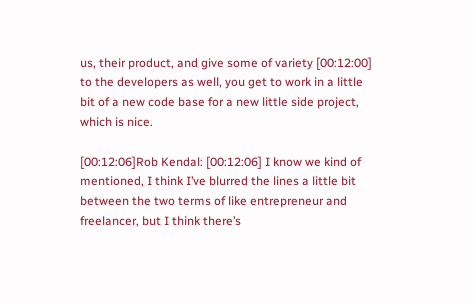us, their product, and give some of variety [00:12:00] to the developers as well, you get to work in a little bit of a new code base for a new little side project, which is nice.

[00:12:06]Rob Kendal: [00:12:06] I know we kind of mentioned, I think I’ve blurred the lines a little bit between the two terms of like entrepreneur and freelancer, but I think there’s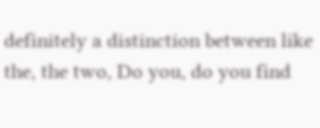definitely a distinction between like the, the two, Do you, do you find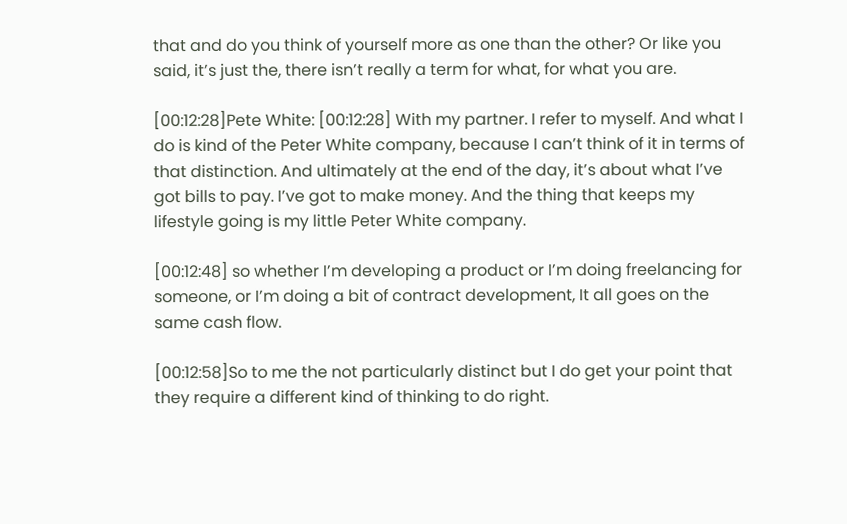that and do you think of yourself more as one than the other? Or like you said, it’s just the, there isn’t really a term for what, for what you are.

[00:12:28]Pete White: [00:12:28] With my partner. I refer to myself. And what I do is kind of the Peter White company, because I can’t think of it in terms of that distinction. And ultimately at the end of the day, it’s about what I’ve got bills to pay. I’ve got to make money. And the thing that keeps my lifestyle going is my little Peter White company.

[00:12:48] so whether I’m developing a product or I’m doing freelancing for someone, or I’m doing a bit of contract development, It all goes on the same cash flow.

[00:12:58]So to me the not particularly distinct but I do get your point that they require a different kind of thinking to do right.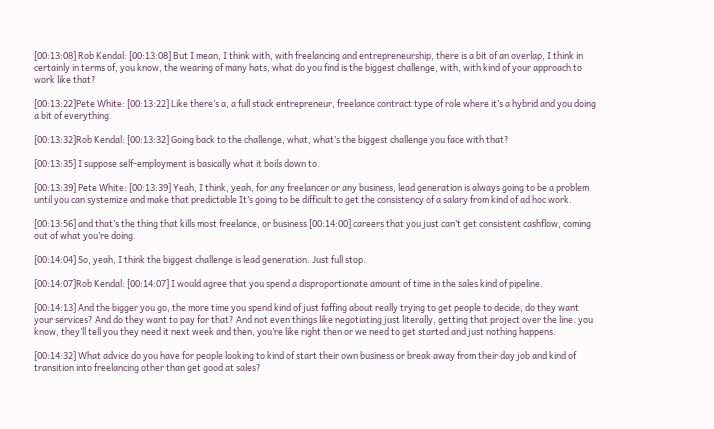[00:13:08] Rob Kendal: [00:13:08] But I mean, I think with, with freelancing and entrepreneurship, there is a bit of an overlap, I think in certainly in terms of, you know, the wearing of many hats, what do you find is the biggest challenge, with, with kind of your approach to work like that?

[00:13:22]Pete White: [00:13:22] Like there’s a, a full stack entrepreneur, freelance contract type of role where it’s a hybrid and you doing a bit of everything.

[00:13:32]Rob Kendal: [00:13:32] Going back to the challenge, what, what’s the biggest challenge you face with that?

[00:13:35] I suppose self-employment is basically what it boils down to.

[00:13:39] Pete White: [00:13:39] Yeah, I think, yeah, for any freelancer or any business, lead generation is always going to be a problem until you can systemize and make that predictable It’s going to be difficult to get the consistency of a salary from kind of ad hoc work.

[00:13:56] and that’s the thing that kills most freelance, or business [00:14:00] careers that you just can’t get consistent cashflow, coming out of what you’re doing.

[00:14:04] So, yeah, I think the biggest challenge is lead generation. Just full stop.

[00:14:07]Rob Kendal: [00:14:07] I would agree that you spend a disproportionate amount of time in the sales kind of pipeline.

[00:14:13] And the bigger you go, the more time you spend kind of just faffing about really trying to get people to decide, do they want your services? And do they want to pay for that? And not even things like negotiating just literally, getting that project over the line. you know, they’ll tell you they need it next week and then, you’re like right then or we need to get started and just nothing happens.

[00:14:32] What advice do you have for people looking to kind of start their own business or break away from their day job and kind of transition into freelancing other than get good at sales?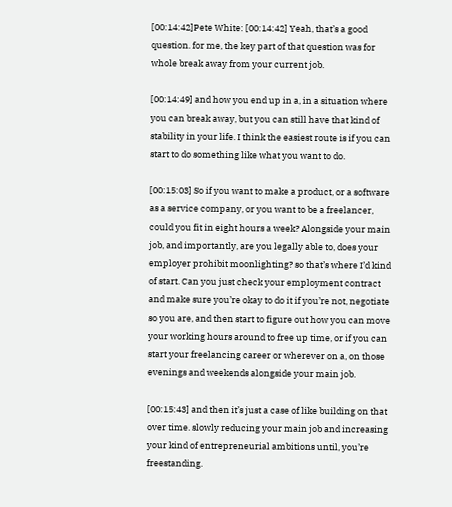[00:14:42]Pete White: [00:14:42] Yeah, that’s a good question. for me, the key part of that question was for whole break away from your current job.

[00:14:49] and how you end up in a, in a situation where you can break away, but you can still have that kind of stability in your life. I think the easiest route is if you can start to do something like what you want to do.

[00:15:03] So if you want to make a product, or a software as a service company, or you want to be a freelancer, could you fit in eight hours a week? Alongside your main job, and importantly, are you legally able to, does your employer prohibit moonlighting? so that’s where I’d kind of start. Can you just check your employment contract and make sure you’re okay to do it if you’re not, negotiate so you are, and then start to figure out how you can move your working hours around to free up time, or if you can start your freelancing career or wherever on a, on those evenings and weekends alongside your main job.

[00:15:43] and then it’s just a case of like building on that over time. slowly reducing your main job and increasing your kind of entrepreneurial ambitions until, you’re freestanding.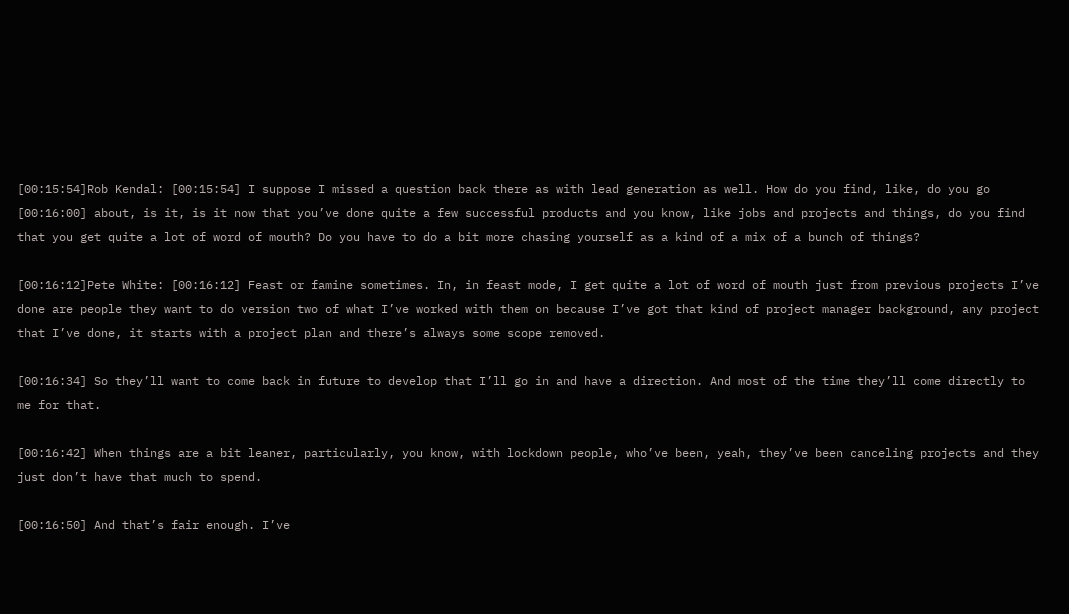[00:15:54]Rob Kendal: [00:15:54] I suppose I missed a question back there as with lead generation as well. How do you find, like, do you go [00:16:00] about, is it, is it now that you’ve done quite a few successful products and you know, like jobs and projects and things, do you find that you get quite a lot of word of mouth? Do you have to do a bit more chasing yourself as a kind of a mix of a bunch of things?

[00:16:12]Pete White: [00:16:12] Feast or famine sometimes. In, in feast mode, I get quite a lot of word of mouth just from previous projects I’ve done are people they want to do version two of what I’ve worked with them on because I’ve got that kind of project manager background, any project that I’ve done, it starts with a project plan and there’s always some scope removed.

[00:16:34] So they’ll want to come back in future to develop that I’ll go in and have a direction. And most of the time they’ll come directly to me for that.

[00:16:42] When things are a bit leaner, particularly, you know, with lockdown people, who’ve been, yeah, they’ve been canceling projects and they just don’t have that much to spend.

[00:16:50] And that’s fair enough. I’ve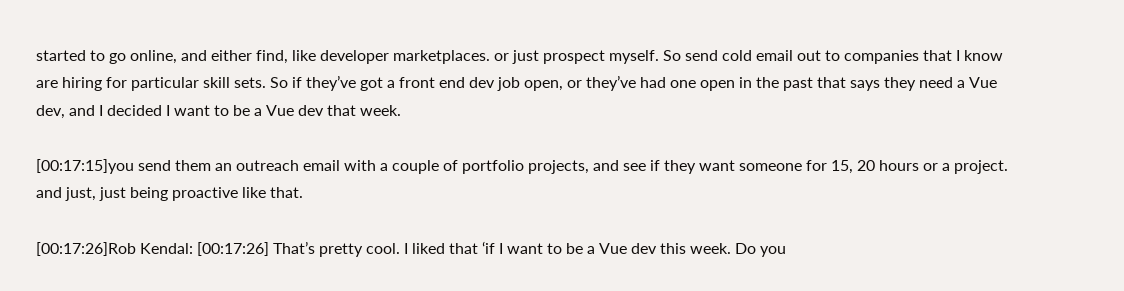started to go online, and either find, like developer marketplaces. or just prospect myself. So send cold email out to companies that I know are hiring for particular skill sets. So if they’ve got a front end dev job open, or they’ve had one open in the past that says they need a Vue dev, and I decided I want to be a Vue dev that week.

[00:17:15]you send them an outreach email with a couple of portfolio projects, and see if they want someone for 15, 20 hours or a project. and just, just being proactive like that.

[00:17:26]Rob Kendal: [00:17:26] That’s pretty cool. I liked that ‘if I want to be a Vue dev this week. Do you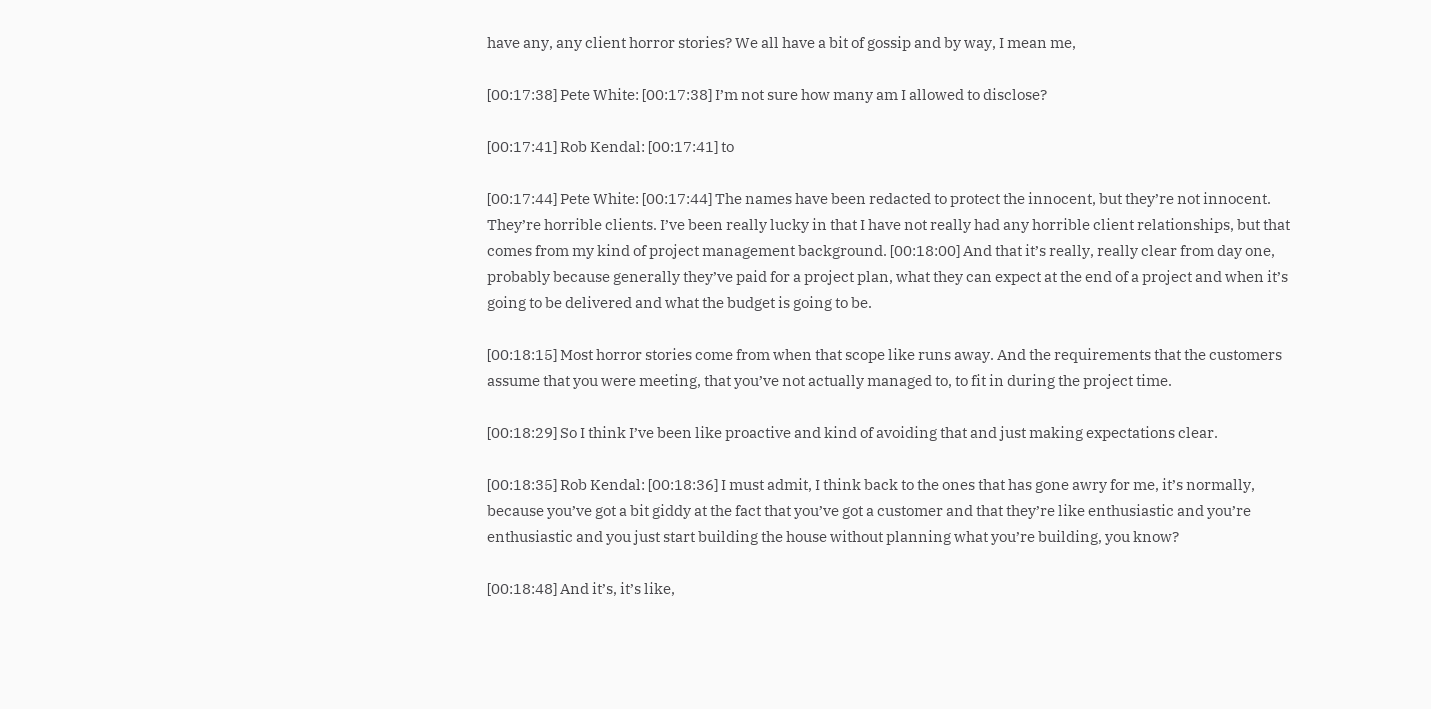have any, any client horror stories? We all have a bit of gossip and by way, I mean me,

[00:17:38] Pete White: [00:17:38] I’m not sure how many am I allowed to disclose?

[00:17:41] Rob Kendal: [00:17:41] to

[00:17:44] Pete White: [00:17:44] The names have been redacted to protect the innocent, but they’re not innocent. They’re horrible clients. I’ve been really lucky in that I have not really had any horrible client relationships, but that comes from my kind of project management background. [00:18:00] And that it’s really, really clear from day one, probably because generally they’ve paid for a project plan, what they can expect at the end of a project and when it’s going to be delivered and what the budget is going to be.

[00:18:15] Most horror stories come from when that scope like runs away. And the requirements that the customers assume that you were meeting, that you’ve not actually managed to, to fit in during the project time.

[00:18:29] So I think I’ve been like proactive and kind of avoiding that and just making expectations clear.

[00:18:35] Rob Kendal: [00:18:36] I must admit, I think back to the ones that has gone awry for me, it’s normally, because you’ve got a bit giddy at the fact that you’ve got a customer and that they’re like enthusiastic and you’re enthusiastic and you just start building the house without planning what you’re building, you know?

[00:18:48] And it’s, it’s like,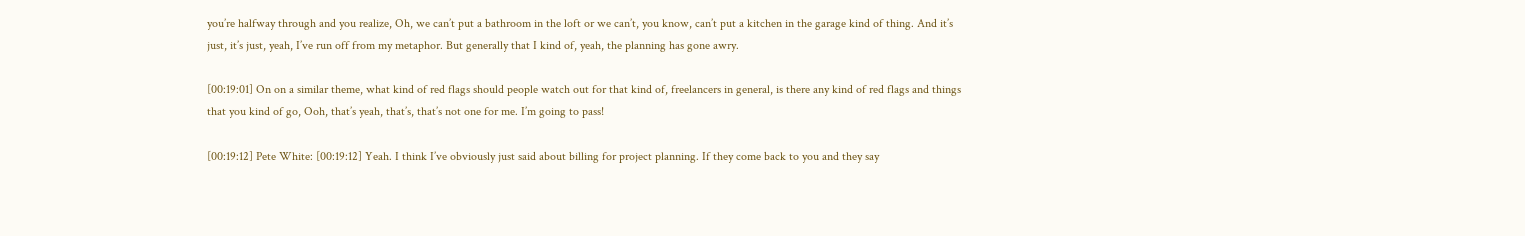you’re halfway through and you realize, Oh, we can’t put a bathroom in the loft or we can’t, you know, can’t put a kitchen in the garage kind of thing. And it’s just, it’s just, yeah, I’ve run off from my metaphor. But generally that I kind of, yeah, the planning has gone awry.

[00:19:01] On on a similar theme, what kind of red flags should people watch out for that kind of, freelancers in general, is there any kind of red flags and things that you kind of go, Ooh, that’s yeah, that’s, that’s not one for me. I’m going to pass!

[00:19:12] Pete White: [00:19:12] Yeah. I think I’ve obviously just said about billing for project planning. If they come back to you and they say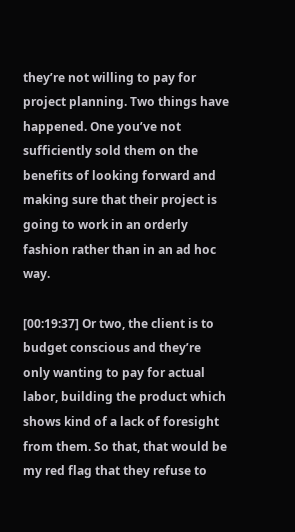they’re not willing to pay for project planning. Two things have happened. One you’ve not sufficiently sold them on the benefits of looking forward and making sure that their project is going to work in an orderly fashion rather than in an ad hoc way.

[00:19:37] Or two, the client is to budget conscious and they’re only wanting to pay for actual labor, building the product which shows kind of a lack of foresight from them. So that, that would be my red flag that they refuse to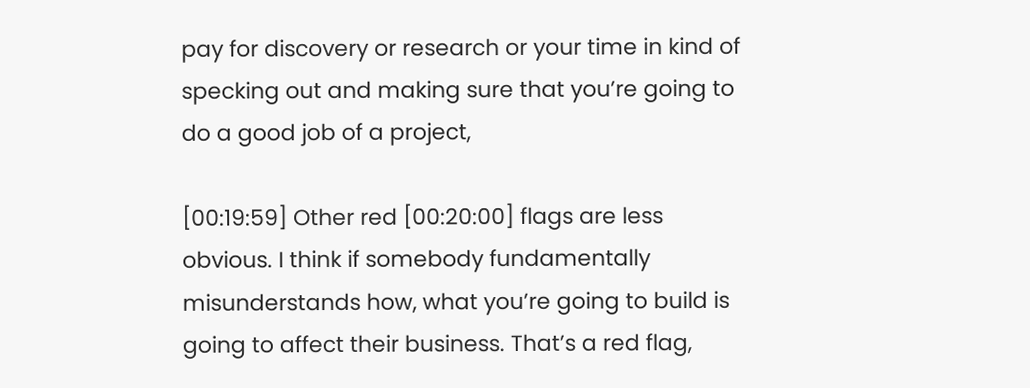pay for discovery or research or your time in kind of specking out and making sure that you’re going to do a good job of a project,

[00:19:59] Other red [00:20:00] flags are less obvious. I think if somebody fundamentally misunderstands how, what you’re going to build is going to affect their business. That’s a red flag,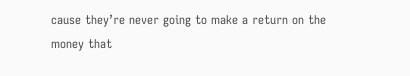cause they’re never going to make a return on the money that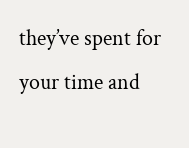they’ve spent for your time and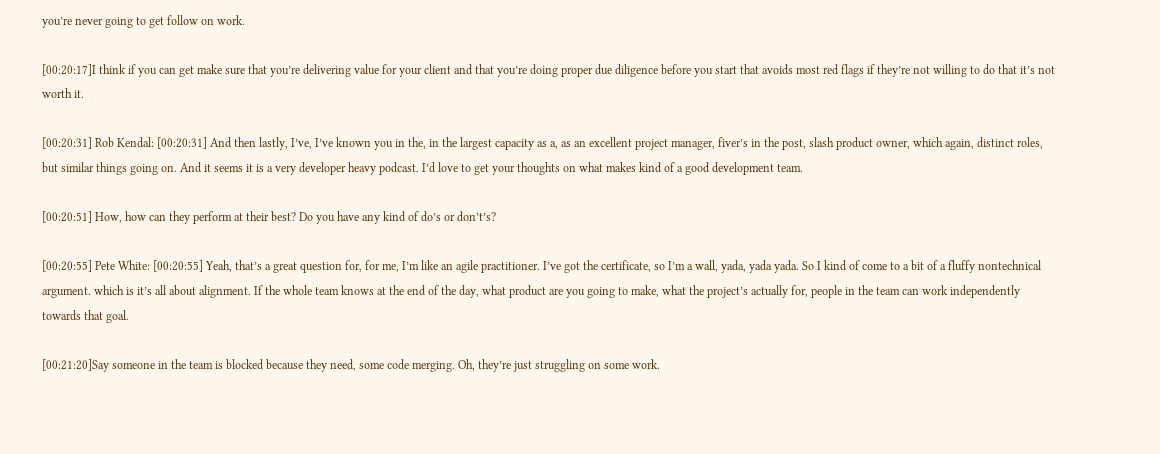you’re never going to get follow on work.

[00:20:17]I think if you can get make sure that you’re delivering value for your client and that you’re doing proper due diligence before you start that avoids most red flags if they’re not willing to do that it’s not worth it.

[00:20:31] Rob Kendal: [00:20:31] And then lastly, I’ve, I’ve known you in the, in the largest capacity as a, as an excellent project manager, fiver’s in the post, slash product owner, which again, distinct roles, but similar things going on. And it seems it is a very developer heavy podcast. I’d love to get your thoughts on what makes kind of a good development team.

[00:20:51] How, how can they perform at their best? Do you have any kind of do’s or don’t’s?

[00:20:55] Pete White: [00:20:55] Yeah, that’s a great question for, for me, I’m like an agile practitioner. I’ve got the certificate, so I’m a wall, yada, yada yada. So I kind of come to a bit of a fluffy nontechnical argument. which is it’s all about alignment. If the whole team knows at the end of the day, what product are you going to make, what the project’s actually for, people in the team can work independently towards that goal.

[00:21:20]Say someone in the team is blocked because they need, some code merging. Oh, they’re just struggling on some work.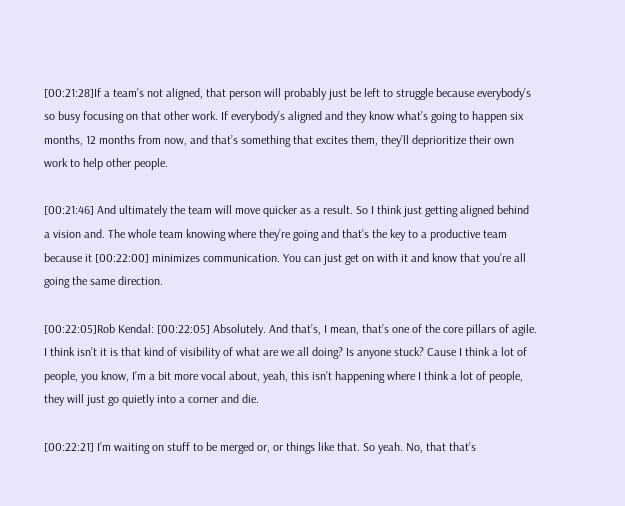[00:21:28]If a team’s not aligned, that person will probably just be left to struggle because everybody’s so busy focusing on that other work. If everybody’s aligned and they know what’s going to happen six months, 12 months from now, and that’s something that excites them, they’ll deprioritize their own work to help other people.

[00:21:46] And ultimately the team will move quicker as a result. So I think just getting aligned behind a vision and. The whole team knowing where they’re going and that’s the key to a productive team because it [00:22:00] minimizes communication. You can just get on with it and know that you’re all going the same direction.

[00:22:05]Rob Kendal: [00:22:05] Absolutely. And that’s, I mean, that’s one of the core pillars of agile. I think isn’t it is that kind of visibility of what are we all doing? Is anyone stuck? Cause I think a lot of people, you know, I’m a bit more vocal about, yeah, this isn’t happening where I think a lot of people, they will just go quietly into a corner and die.

[00:22:21] I’m waiting on stuff to be merged or, or things like that. So yeah. No, that that’s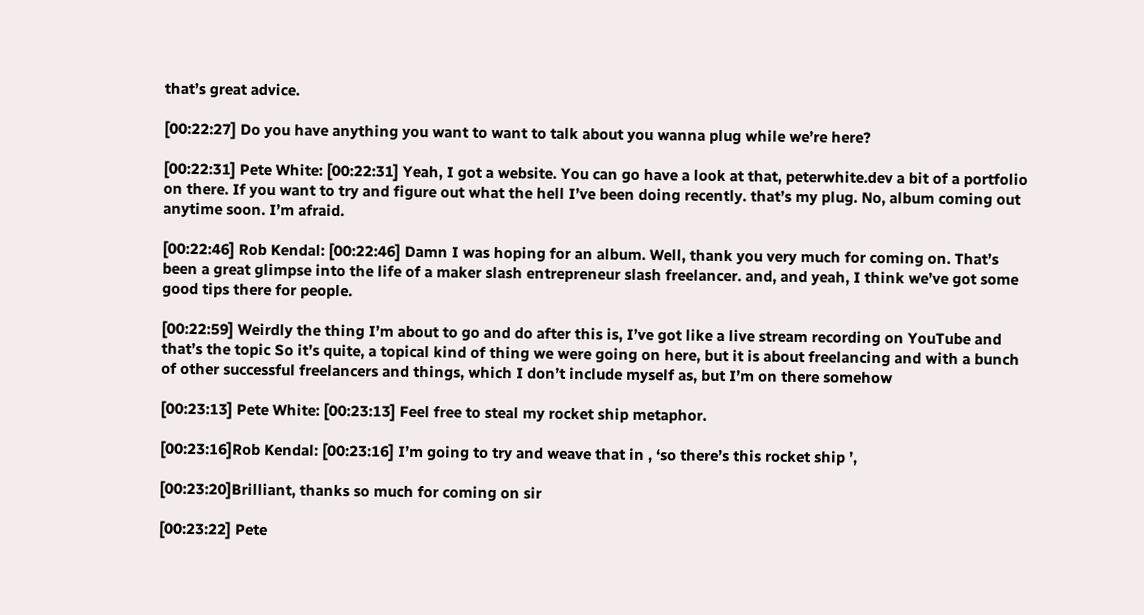that’s great advice.

[00:22:27] Do you have anything you want to want to talk about you wanna plug while we’re here?

[00:22:31] Pete White: [00:22:31] Yeah, I got a website. You can go have a look at that, peterwhite.dev a bit of a portfolio on there. If you want to try and figure out what the hell I’ve been doing recently. that’s my plug. No, album coming out anytime soon. I’m afraid.

[00:22:46] Rob Kendal: [00:22:46] Damn I was hoping for an album. Well, thank you very much for coming on. That’s been a great glimpse into the life of a maker slash entrepreneur slash freelancer. and, and yeah, I think we’ve got some good tips there for people.

[00:22:59] Weirdly the thing I’m about to go and do after this is, I’ve got like a live stream recording on YouTube and that’s the topic So it’s quite, a topical kind of thing we were going on here, but it is about freelancing and with a bunch of other successful freelancers and things, which I don’t include myself as, but I’m on there somehow

[00:23:13] Pete White: [00:23:13] Feel free to steal my rocket ship metaphor.

[00:23:16]Rob Kendal: [00:23:16] I’m going to try and weave that in , ‘so there’s this rocket ship ’,

[00:23:20]Brilliant, thanks so much for coming on sir

[00:23:22] Pete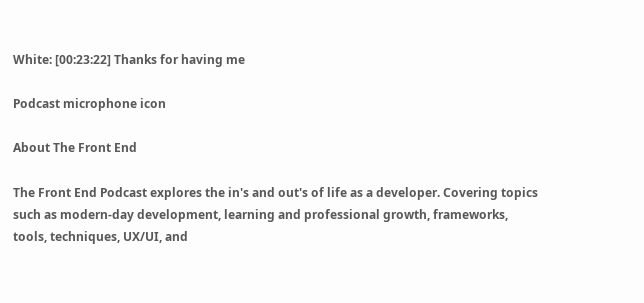White: [00:23:22] Thanks for having me

Podcast microphone icon

About The Front End

The Front End Podcast explores the in's and out's of life as a developer. Covering topics such as modern-day development, learning and professional growth, frameworks, tools, techniques, UX/UI, and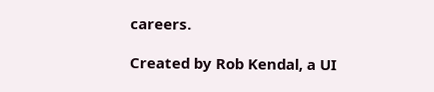careers.

Created by Rob Kendal, a UI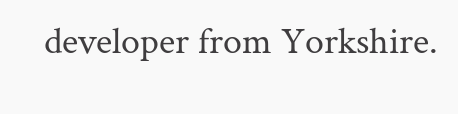developer from Yorkshire.